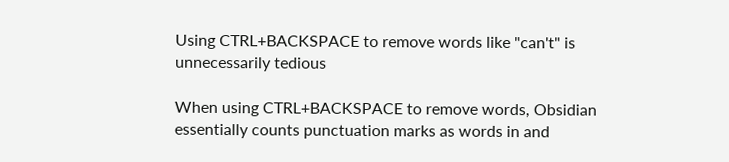Using CTRL+BACKSPACE to remove words like "can't" is unnecessarily tedious

When using CTRL+BACKSPACE to remove words, Obsidian essentially counts punctuation marks as words in and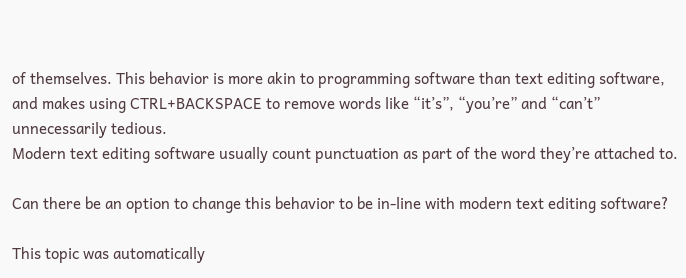of themselves. This behavior is more akin to programming software than text editing software, and makes using CTRL+BACKSPACE to remove words like “it’s”, “you’re” and “can’t” unnecessarily tedious.
Modern text editing software usually count punctuation as part of the word they’re attached to.

Can there be an option to change this behavior to be in-line with modern text editing software?

This topic was automatically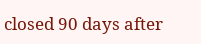closed 90 days after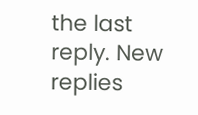the last reply. New replies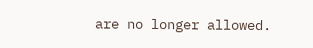are no longer allowed.